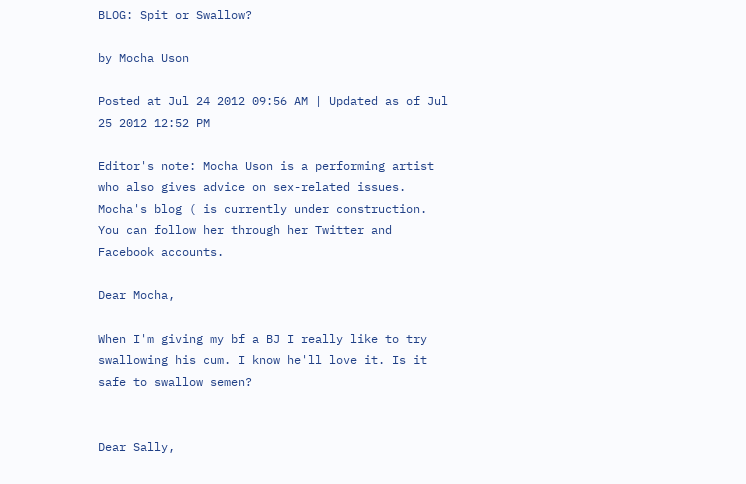BLOG: Spit or Swallow?

by Mocha Uson

Posted at Jul 24 2012 09:56 AM | Updated as of Jul 25 2012 12:52 PM

Editor's note: Mocha Uson is a performing artist who also gives advice on sex-related issues. Mocha's blog ( is currently under construction. You can follow her through her Twitter and Facebook accounts.

Dear Mocha,

When I'm giving my bf a BJ I really like to try swallowing his cum. I know he'll love it. Is it safe to swallow semen?


Dear Sally,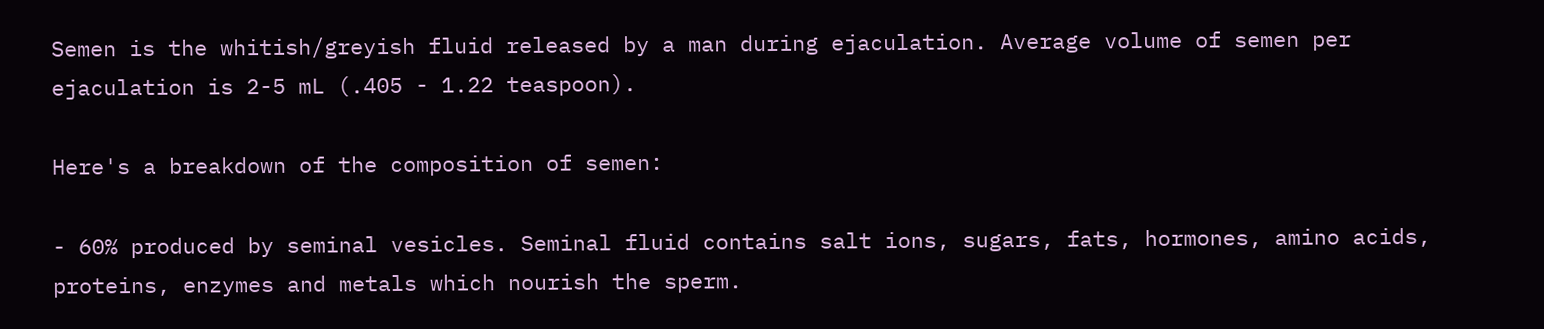Semen is the whitish/greyish fluid released by a man during ejaculation. Average volume of semen per ejaculation is 2-5 mL (.405 - 1.22 teaspoon).

Here's a breakdown of the composition of semen:

- 60% produced by seminal vesicles. Seminal fluid contains salt ions, sugars, fats, hormones, amino acids, proteins, enzymes and metals which nourish the sperm.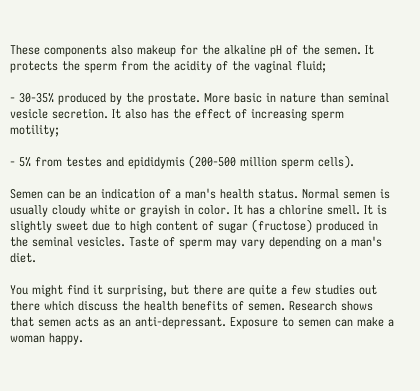These components also makeup for the alkaline pH of the semen. It protects the sperm from the acidity of the vaginal fluid;

- 30-35% produced by the prostate. More basic in nature than seminal vesicle secretion. It also has the effect of increasing sperm motility;

- 5% from testes and epididymis (200-500 million sperm cells).

Semen can be an indication of a man's health status. Normal semen is usually cloudy white or grayish in color. It has a chlorine smell. It is slightly sweet due to high content of sugar (fructose) produced in the seminal vesicles. Taste of sperm may vary depending on a man's diet.

You might find it surprising, but there are quite a few studies out there which discuss the health benefits of semen. Research shows that semen acts as an anti-depressant. Exposure to semen can make a woman happy.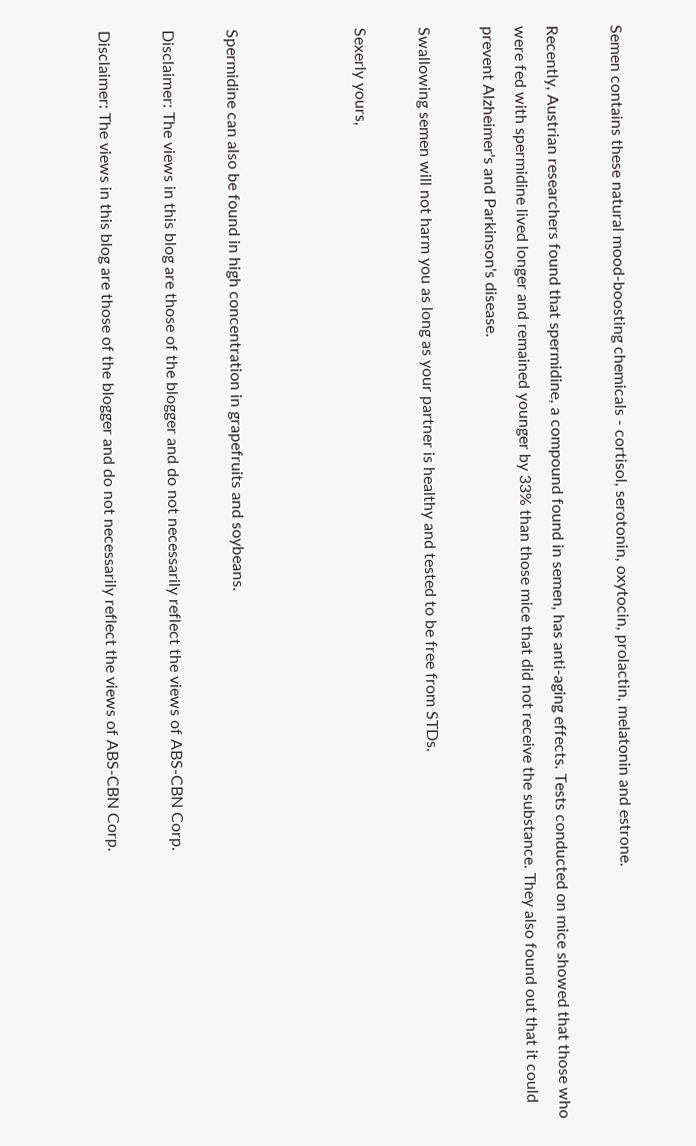Semen contains these natural mood-boosting chemicals - cortisol, serotonin, oxytocin, prolactin, melatonin and estrone.

Recently, Austrian researchers found that spermidine, a compound found in semen, has anti-aging effects. Tests conducted on mice showed that those who were fed with spermidine lived longer and remained younger by 33% than those mice that did not receive the substance. They also found out that it could prevent Alzheimer's and Parkinson's disease.

Swallowing semen will not harm you as long as your partner is healthy and tested to be free from STDs.

Sexerly yours,



Spermidine can also be found in high concentration in grapefruits and soybeans.

Disclaimer: The views in this blog are those of the blogger and do not necessarily reflect the views of ABS-CBN Corp.

Disclaimer: The views in this blog are those of the blogger and do not necessarily reflect the views of ABS-CBN Corp.